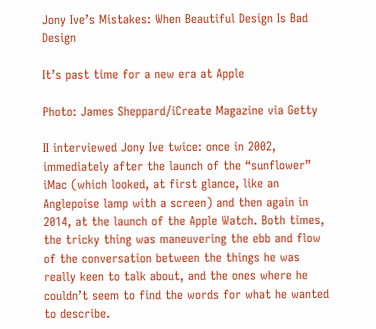Jony Ive’s Mistakes: When Beautiful Design Is Bad Design

It’s past time for a new era at Apple

Photo: James Sheppard/iCreate Magazine via Getty

II interviewed Jony Ive twice: once in 2002, immediately after the launch of the “sunflower” iMac (which looked, at first glance, like an Anglepoise lamp with a screen) and then again in 2014, at the launch of the Apple Watch. Both times, the tricky thing was maneuvering the ebb and flow of the conversation between the things he was really keen to talk about, and the ones where he couldn’t seem to find the words for what he wanted to describe.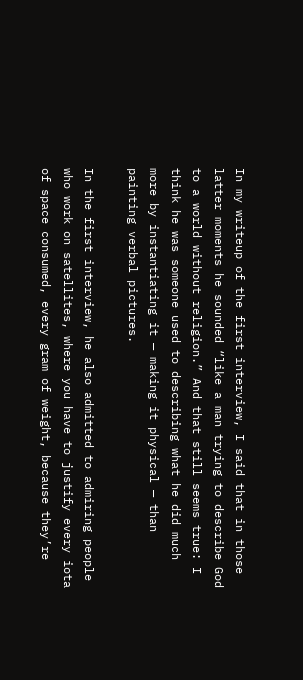In my writeup of the first interview, I said that in those latter moments he sounded “like a man trying to describe God to a world without religion.” And that still seems true: I think he was someone used to describing what he did much more by instantiating it — making it physical — than painting verbal pictures.

In the first interview, he also admitted to admiring people who work on satellites, where you have to justify every iota of space consumed, every gram of weight, because they’re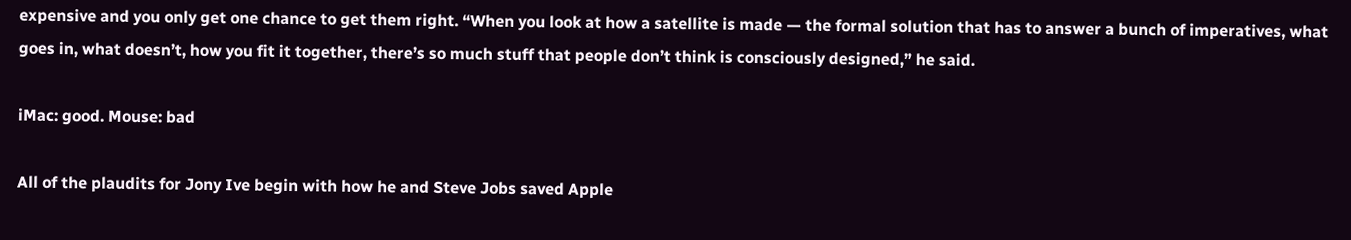expensive and you only get one chance to get them right. “When you look at how a satellite is made — the formal solution that has to answer a bunch of imperatives, what goes in, what doesn’t, how you fit it together, there’s so much stuff that people don’t think is consciously designed,” he said.

iMac: good. Mouse: bad

All of the plaudits for Jony Ive begin with how he and Steve Jobs saved Apple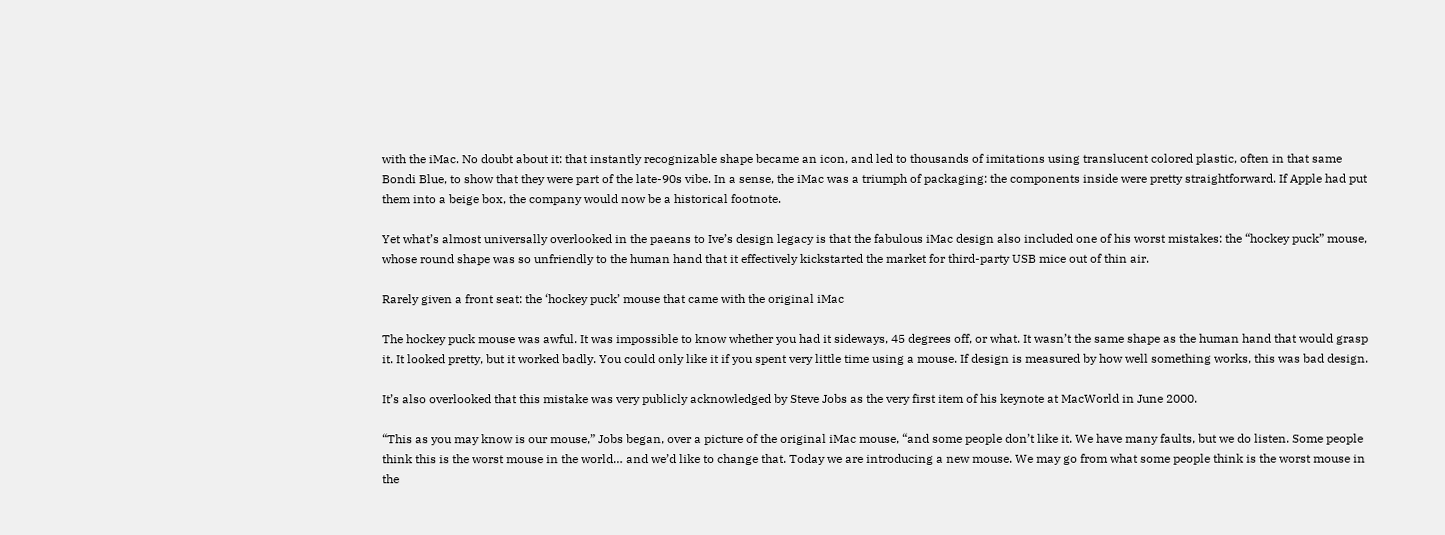with the iMac. No doubt about it: that instantly recognizable shape became an icon, and led to thousands of imitations using translucent colored plastic, often in that same Bondi Blue, to show that they were part of the late-90s vibe. In a sense, the iMac was a triumph of packaging: the components inside were pretty straightforward. If Apple had put them into a beige box, the company would now be a historical footnote.

Yet what’s almost universally overlooked in the paeans to Ive’s design legacy is that the fabulous iMac design also included one of his worst mistakes: the “hockey puck” mouse, whose round shape was so unfriendly to the human hand that it effectively kickstarted the market for third-party USB mice out of thin air.

Rarely given a front seat: the ‘hockey puck’ mouse that came with the original iMac

The hockey puck mouse was awful. It was impossible to know whether you had it sideways, 45 degrees off, or what. It wasn’t the same shape as the human hand that would grasp it. It looked pretty, but it worked badly. You could only like it if you spent very little time using a mouse. If design is measured by how well something works, this was bad design.

It’s also overlooked that this mistake was very publicly acknowledged by Steve Jobs as the very first item of his keynote at MacWorld in June 2000.

“This as you may know is our mouse,” Jobs began, over a picture of the original iMac mouse, “and some people don’t like it. We have many faults, but we do listen. Some people think this is the worst mouse in the world… and we’d like to change that. Today we are introducing a new mouse. We may go from what some people think is the worst mouse in the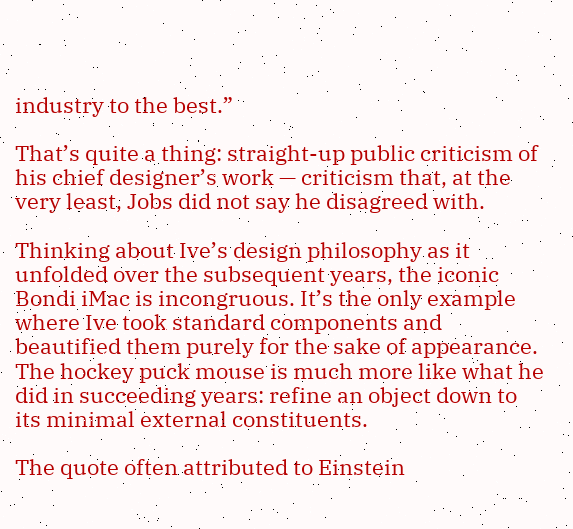industry to the best.”

That’s quite a thing: straight-up public criticism of his chief designer’s work — criticism that, at the very least, Jobs did not say he disagreed with.

Thinking about Ive’s design philosophy as it unfolded over the subsequent years, the iconic Bondi iMac is incongruous. It’s the only example where Ive took standard components and beautified them purely for the sake of appearance. The hockey puck mouse is much more like what he did in succeeding years: refine an object down to its minimal external constituents.

The quote often attributed to Einstein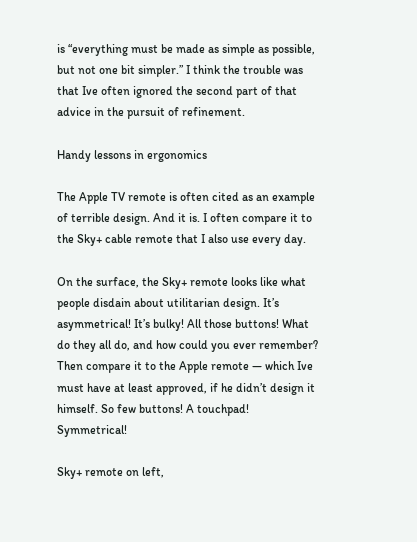is “everything must be made as simple as possible, but not one bit simpler.” I think the trouble was that Ive often ignored the second part of that advice in the pursuit of refinement.

Handy lessons in ergonomics

The Apple TV remote is often cited as an example of terrible design. And it is. I often compare it to the Sky+ cable remote that I also use every day.

On the surface, the Sky+ remote looks like what people disdain about utilitarian design. It’s asymmetrical! It’s bulky! All those buttons! What do they all do, and how could you ever remember? Then compare it to the Apple remote — which Ive must have at least approved, if he didn’t design it himself. So few buttons! A touchpad! Symmetrical!

Sky+ remote on left,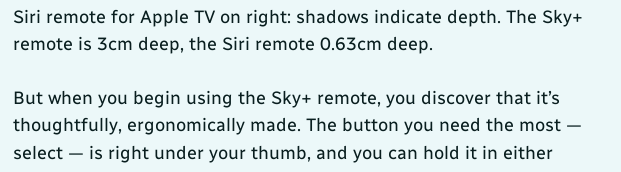Siri remote for Apple TV on right: shadows indicate depth. The Sky+ remote is 3cm deep, the Siri remote 0.63cm deep.

But when you begin using the Sky+ remote, you discover that it’s thoughtfully, ergonomically made. The button you need the most — select — is right under your thumb, and you can hold it in either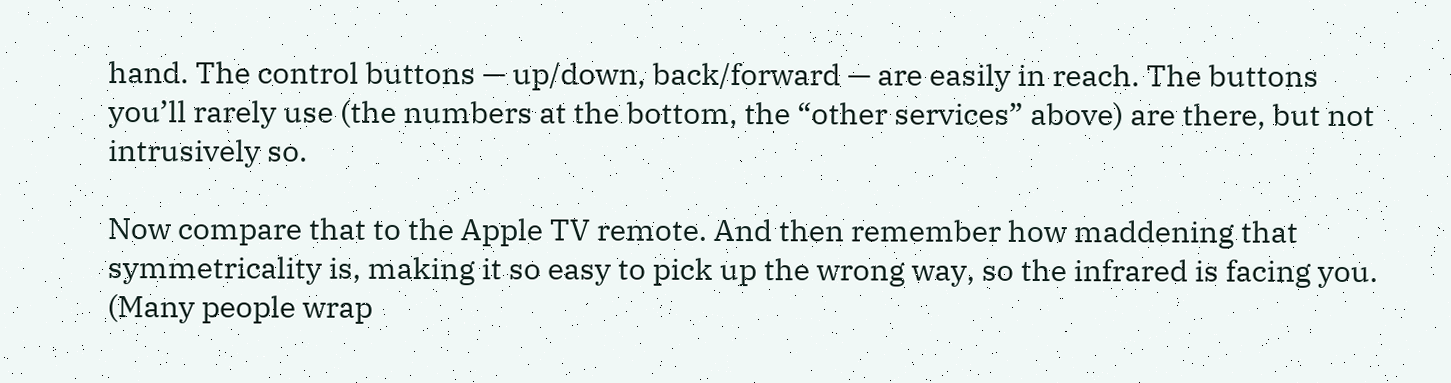hand. The control buttons — up/down, back/forward — are easily in reach. The buttons you’ll rarely use (the numbers at the bottom, the “other services” above) are there, but not intrusively so.

Now compare that to the Apple TV remote. And then remember how maddening that symmetricality is, making it so easy to pick up the wrong way, so the infrared is facing you. (Many people wrap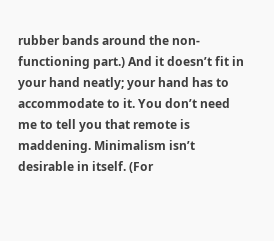rubber bands around the non-functioning part.) And it doesn’t fit in your hand neatly; your hand has to accommodate to it. You don’t need me to tell you that remote is maddening. Minimalism isn’t desirable in itself. (For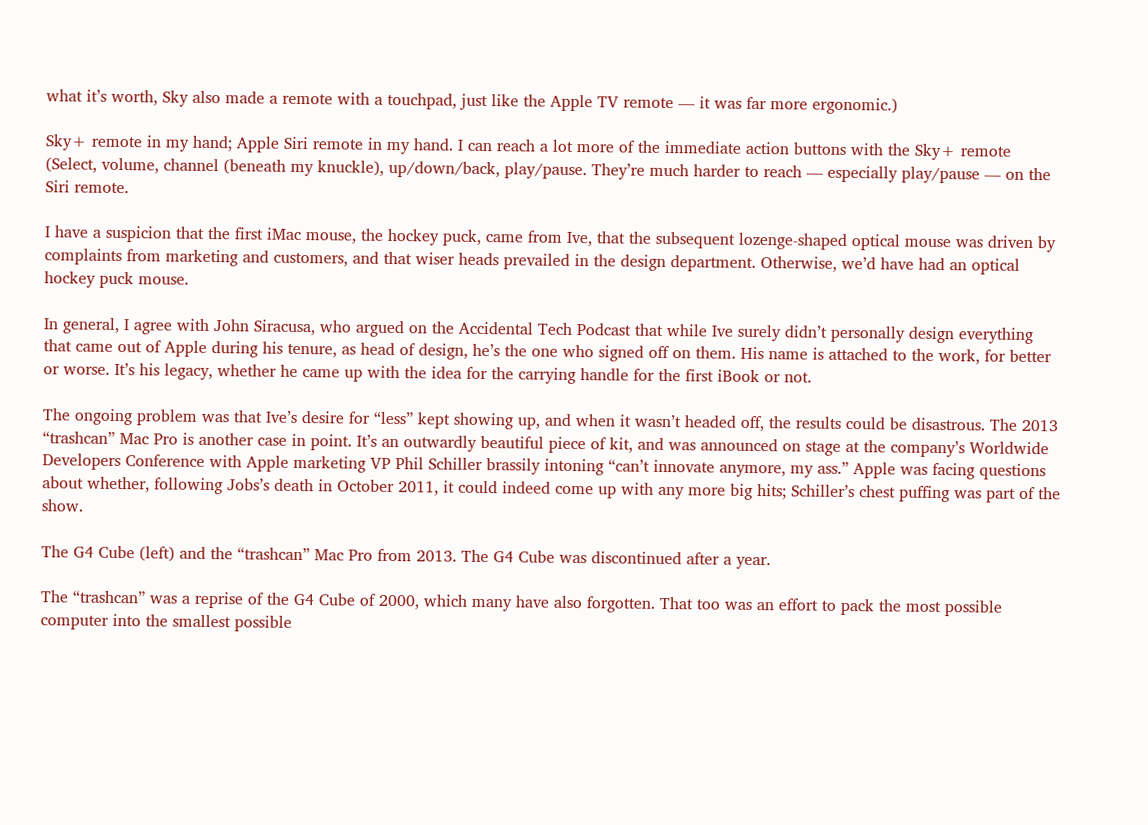what it’s worth, Sky also made a remote with a touchpad, just like the Apple TV remote — it was far more ergonomic.)

Sky+ remote in my hand; Apple Siri remote in my hand. I can reach a lot more of the immediate action buttons with the Sky+ remote (Select, volume, channel (beneath my knuckle), up/down/back, play/pause. They’re much harder to reach — especially play/pause — on the Siri remote.

I have a suspicion that the first iMac mouse, the hockey puck, came from Ive, that the subsequent lozenge-shaped optical mouse was driven by complaints from marketing and customers, and that wiser heads prevailed in the design department. Otherwise, we’d have had an optical hockey puck mouse.

In general, I agree with John Siracusa, who argued on the Accidental Tech Podcast that while Ive surely didn’t personally design everything that came out of Apple during his tenure, as head of design, he’s the one who signed off on them. His name is attached to the work, for better or worse. It’s his legacy, whether he came up with the idea for the carrying handle for the first iBook or not.

The ongoing problem was that Ive’s desire for “less” kept showing up, and when it wasn’t headed off, the results could be disastrous. The 2013 “trashcan” Mac Pro is another case in point. It’s an outwardly beautiful piece of kit, and was announced on stage at the company’s Worldwide Developers Conference with Apple marketing VP Phil Schiller brassily intoning “can’t innovate anymore, my ass.” Apple was facing questions about whether, following Jobs’s death in October 2011, it could indeed come up with any more big hits; Schiller’s chest puffing was part of the show.

The G4 Cube (left) and the “trashcan” Mac Pro from 2013. The G4 Cube was discontinued after a year.

The “trashcan” was a reprise of the G4 Cube of 2000, which many have also forgotten. That too was an effort to pack the most possible computer into the smallest possible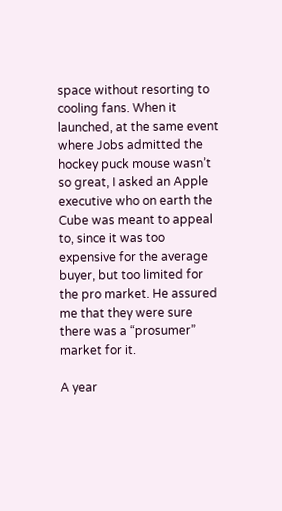space without resorting to cooling fans. When it launched, at the same event where Jobs admitted the hockey puck mouse wasn’t so great, I asked an Apple executive who on earth the Cube was meant to appeal to, since it was too expensive for the average buyer, but too limited for the pro market. He assured me that they were sure there was a “prosumer” market for it.

A year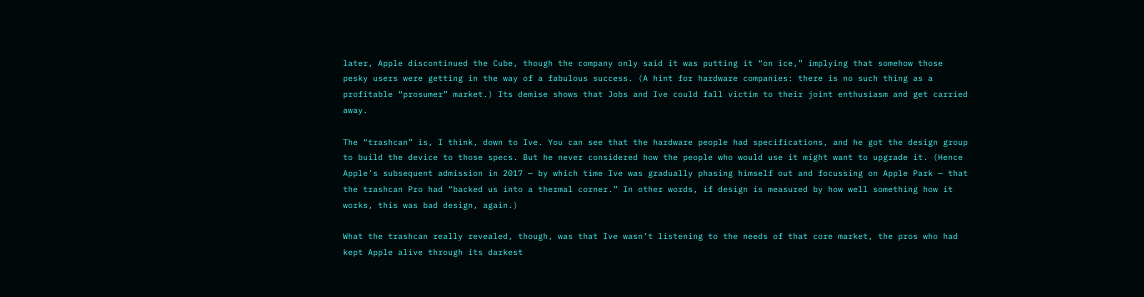later, Apple discontinued the Cube, though the company only said it was putting it “on ice,” implying that somehow those pesky users were getting in the way of a fabulous success. (A hint for hardware companies: there is no such thing as a profitable “prosumer” market.) Its demise shows that Jobs and Ive could fall victim to their joint enthusiasm and get carried away.

The “trashcan” is, I think, down to Ive. You can see that the hardware people had specifications, and he got the design group to build the device to those specs. But he never considered how the people who would use it might want to upgrade it. (Hence Apple’s subsequent admission in 2017 — by which time Ive was gradually phasing himself out and focussing on Apple Park — that the trashcan Pro had “backed us into a thermal corner.” In other words, if design is measured by how well something how it works, this was bad design, again.)

What the trashcan really revealed, though, was that Ive wasn’t listening to the needs of that core market, the pros who had kept Apple alive through its darkest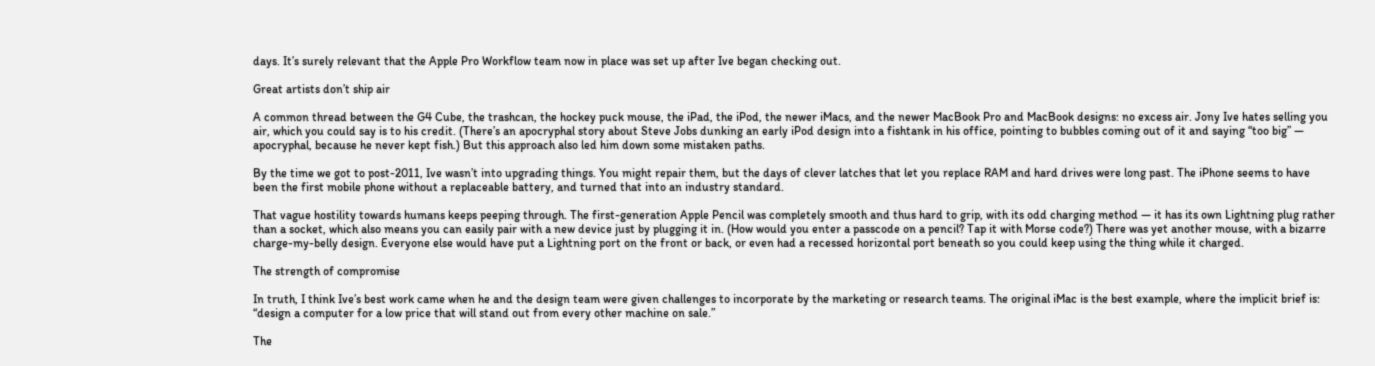days. It’s surely relevant that the Apple Pro Workflow team now in place was set up after Ive began checking out.

Great artists don’t ship air

A common thread between the G4 Cube, the trashcan, the hockey puck mouse, the iPad, the iPod, the newer iMacs, and the newer MacBook Pro and MacBook designs: no excess air. Jony Ive hates selling you air, which you could say is to his credit. (There’s an apocryphal story about Steve Jobs dunking an early iPod design into a fishtank in his office, pointing to bubbles coming out of it and saying “too big” — apocryphal, because he never kept fish.) But this approach also led him down some mistaken paths.

By the time we got to post-2011, Ive wasn’t into upgrading things. You might repair them, but the days of clever latches that let you replace RAM and hard drives were long past. The iPhone seems to have been the first mobile phone without a replaceable battery, and turned that into an industry standard.

That vague hostility towards humans keeps peeping through. The first-generation Apple Pencil was completely smooth and thus hard to grip, with its odd charging method — it has its own Lightning plug rather than a socket, which also means you can easily pair with a new device just by plugging it in. (How would you enter a passcode on a pencil? Tap it with Morse code?) There was yet another mouse, with a bizarre charge-my-belly design. Everyone else would have put a Lightning port on the front or back, or even had a recessed horizontal port beneath so you could keep using the thing while it charged.

The strength of compromise

In truth, I think Ive’s best work came when he and the design team were given challenges to incorporate by the marketing or research teams. The original iMac is the best example, where the implicit brief is: “design a computer for a low price that will stand out from every other machine on sale.”

The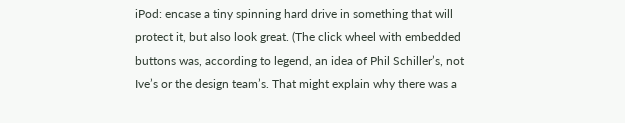iPod: encase a tiny spinning hard drive in something that will protect it, but also look great. (The click wheel with embedded buttons was, according to legend, an idea of Phil Schiller’s, not Ive’s or the design team’s. That might explain why there was a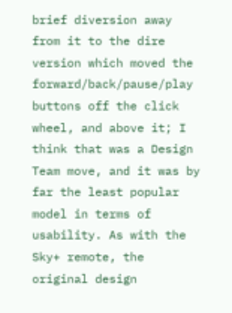brief diversion away from it to the dire version which moved the forward/back/pause/play buttons off the click wheel, and above it; I think that was a Design Team move, and it was by far the least popular model in terms of usability. As with the Sky+ remote, the original design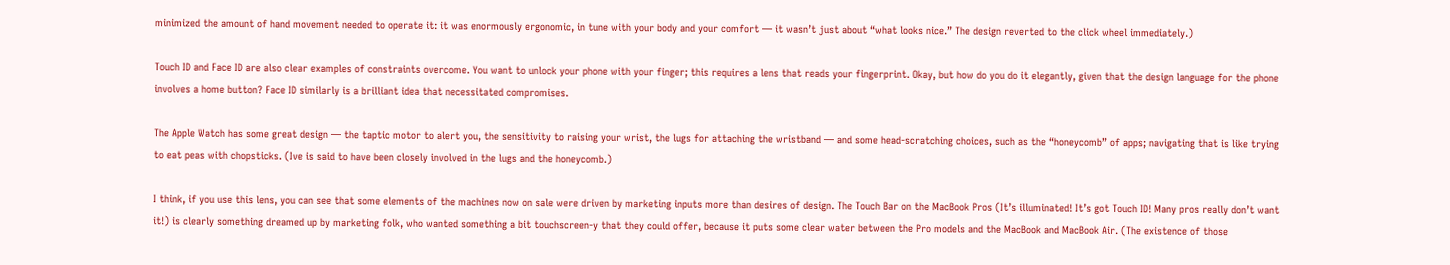minimized the amount of hand movement needed to operate it: it was enormously ergonomic, in tune with your body and your comfort — it wasn’t just about “what looks nice.” The design reverted to the click wheel immediately.)

Touch ID and Face ID are also clear examples of constraints overcome. You want to unlock your phone with your finger; this requires a lens that reads your fingerprint. Okay, but how do you do it elegantly, given that the design language for the phone involves a home button? Face ID similarly is a brilliant idea that necessitated compromises.

The Apple Watch has some great design — the taptic motor to alert you, the sensitivity to raising your wrist, the lugs for attaching the wristband — and some head-scratching choices, such as the “honeycomb” of apps; navigating that is like trying to eat peas with chopsticks. (Ive is said to have been closely involved in the lugs and the honeycomb.)

I think, if you use this lens, you can see that some elements of the machines now on sale were driven by marketing inputs more than desires of design. The Touch Bar on the MacBook Pros (It’s illuminated! It’s got Touch ID! Many pros really don’t want it!) is clearly something dreamed up by marketing folk, who wanted something a bit touchscreen-y that they could offer, because it puts some clear water between the Pro models and the MacBook and MacBook Air. (The existence of those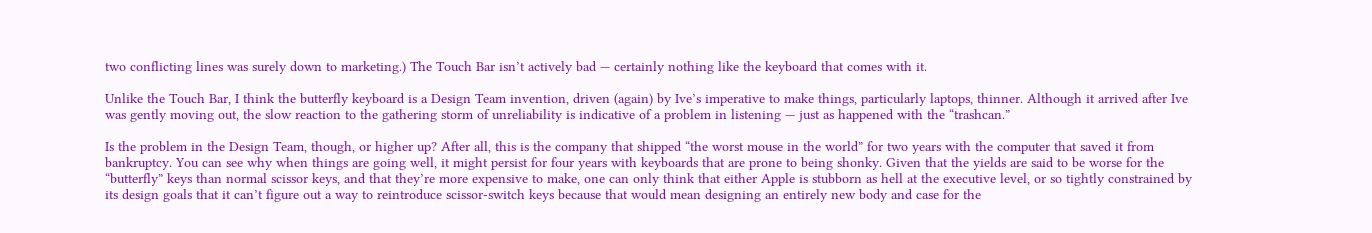two conflicting lines was surely down to marketing.) The Touch Bar isn’t actively bad — certainly nothing like the keyboard that comes with it.

Unlike the Touch Bar, I think the butterfly keyboard is a Design Team invention, driven (again) by Ive’s imperative to make things, particularly laptops, thinner. Although it arrived after Ive was gently moving out, the slow reaction to the gathering storm of unreliability is indicative of a problem in listening — just as happened with the “trashcan.”

Is the problem in the Design Team, though, or higher up? After all, this is the company that shipped “the worst mouse in the world” for two years with the computer that saved it from bankruptcy. You can see why when things are going well, it might persist for four years with keyboards that are prone to being shonky. Given that the yields are said to be worse for the “butterfly” keys than normal scissor keys, and that they’re more expensive to make, one can only think that either Apple is stubborn as hell at the executive level, or so tightly constrained by its design goals that it can’t figure out a way to reintroduce scissor-switch keys because that would mean designing an entirely new body and case for the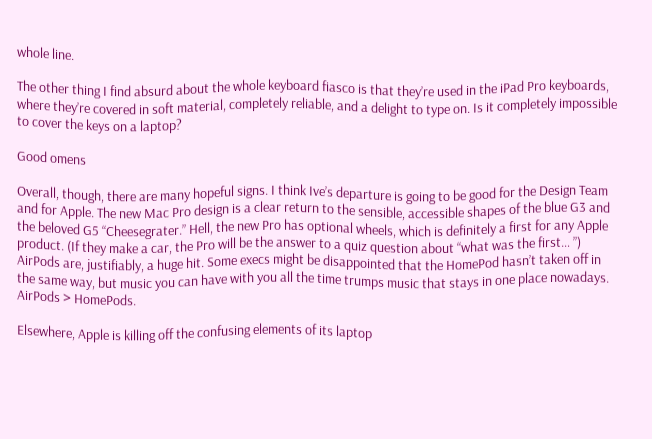whole line.

The other thing I find absurd about the whole keyboard fiasco is that they’re used in the iPad Pro keyboards, where they’re covered in soft material, completely reliable, and a delight to type on. Is it completely impossible to cover the keys on a laptop?

Good omens

Overall, though, there are many hopeful signs. I think Ive’s departure is going to be good for the Design Team and for Apple. The new Mac Pro design is a clear return to the sensible, accessible shapes of the blue G3 and the beloved G5 “Cheesegrater.” Hell, the new Pro has optional wheels, which is definitely a first for any Apple product. (If they make a car, the Pro will be the answer to a quiz question about “what was the first… ”) AirPods are, justifiably, a huge hit. Some execs might be disappointed that the HomePod hasn’t taken off in the same way, but music you can have with you all the time trumps music that stays in one place nowadays. AirPods > HomePods.

Elsewhere, Apple is killing off the confusing elements of its laptop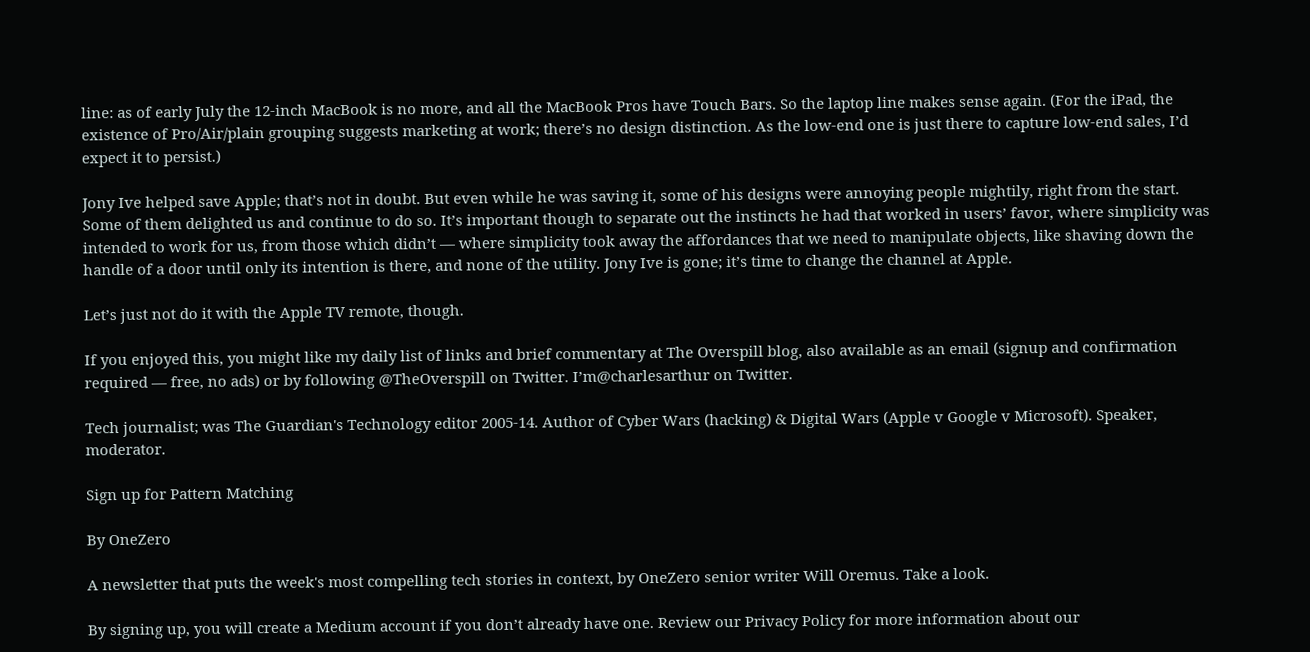line: as of early July the 12-inch MacBook is no more, and all the MacBook Pros have Touch Bars. So the laptop line makes sense again. (For the iPad, the existence of Pro/Air/plain grouping suggests marketing at work; there’s no design distinction. As the low-end one is just there to capture low-end sales, I’d expect it to persist.)

Jony Ive helped save Apple; that’s not in doubt. But even while he was saving it, some of his designs were annoying people mightily, right from the start. Some of them delighted us and continue to do so. It’s important though to separate out the instincts he had that worked in users’ favor, where simplicity was intended to work for us, from those which didn’t — where simplicity took away the affordances that we need to manipulate objects, like shaving down the handle of a door until only its intention is there, and none of the utility. Jony Ive is gone; it’s time to change the channel at Apple.

Let’s just not do it with the Apple TV remote, though.

If you enjoyed this, you might like my daily list of links and brief commentary at The Overspill blog, also available as an email (signup and confirmation required — free, no ads) or by following @TheOverspill on Twitter. I’m@charlesarthur on Twitter.

Tech journalist; was The Guardian's Technology editor 2005-14. Author of Cyber Wars (hacking) & Digital Wars (Apple v Google v Microsoft). Speaker, moderator.

Sign up for Pattern Matching

By OneZero

A newsletter that puts the week's most compelling tech stories in context, by OneZero senior writer Will Oremus. Take a look.

By signing up, you will create a Medium account if you don’t already have one. Review our Privacy Policy for more information about our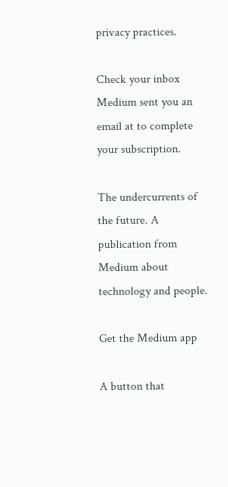privacy practices.

Check your inbox
Medium sent you an email at to complete your subscription.

The undercurrents of the future. A publication from Medium about technology and people.

Get the Medium app

A button that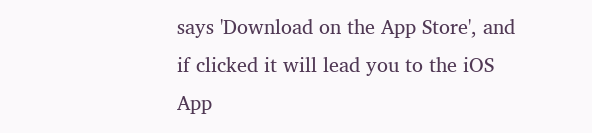says 'Download on the App Store', and if clicked it will lead you to the iOS App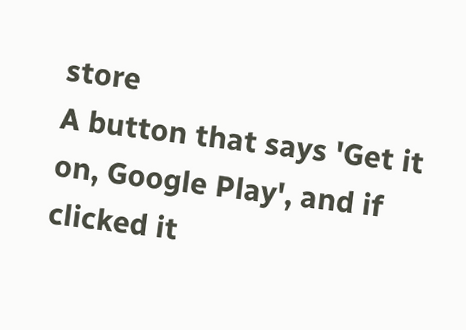store
A button that says 'Get it on, Google Play', and if clicked it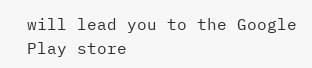will lead you to the Google Play store